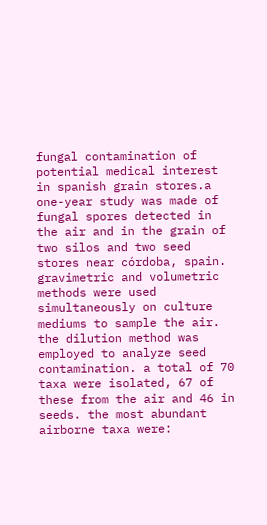fungal contamination of potential medical interest in spanish grain stores.a one-year study was made of fungal spores detected in the air and in the grain of two silos and two seed stores near córdoba, spain. gravimetric and volumetric methods were used simultaneously on culture mediums to sample the air. the dilution method was employed to analyze seed contamination. a total of 70 taxa were isolated, 67 of these from the air and 46 in seeds. the most abundant airborne taxa were: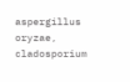aspergillus oryzae, cladosporium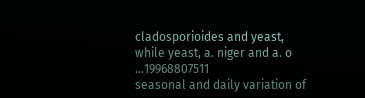cladosporioides and yeast, while yeast, a. niger and a. o ...19968807511
seasonal and daily variation of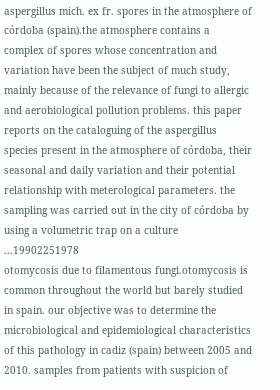aspergillus mich. ex fr. spores in the atmosphere of córdoba (spain).the atmosphere contains a complex of spores whose concentration and variation have been the subject of much study, mainly because of the relevance of fungi to allergic and aerobiological pollution problems. this paper reports on the cataloguing of the aspergillus species present in the atmosphere of córdoba, their seasonal and daily variation and their potential relationship with meterological parameters. the sampling was carried out in the city of córdoba by using a volumetric trap on a culture ...19902251978
otomycosis due to filamentous fungi.otomycosis is common throughout the world but barely studied in spain. our objective was to determine the microbiological and epidemiological characteristics of this pathology in cadiz (spain) between 2005 and 2010. samples from patients with suspicion of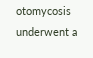otomycosis underwent a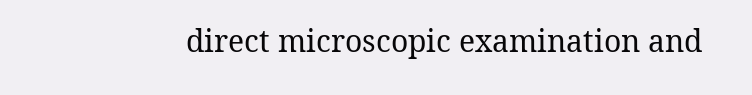direct microscopic examination and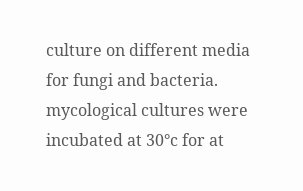culture on different media for fungi and bacteria. mycological cultures were incubated at 30°c for at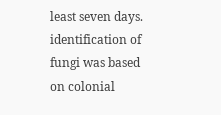least seven days. identification of fungi was based on colonial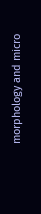morphology and micro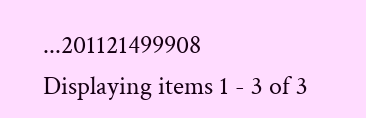...201121499908
Displaying items 1 - 3 of 3